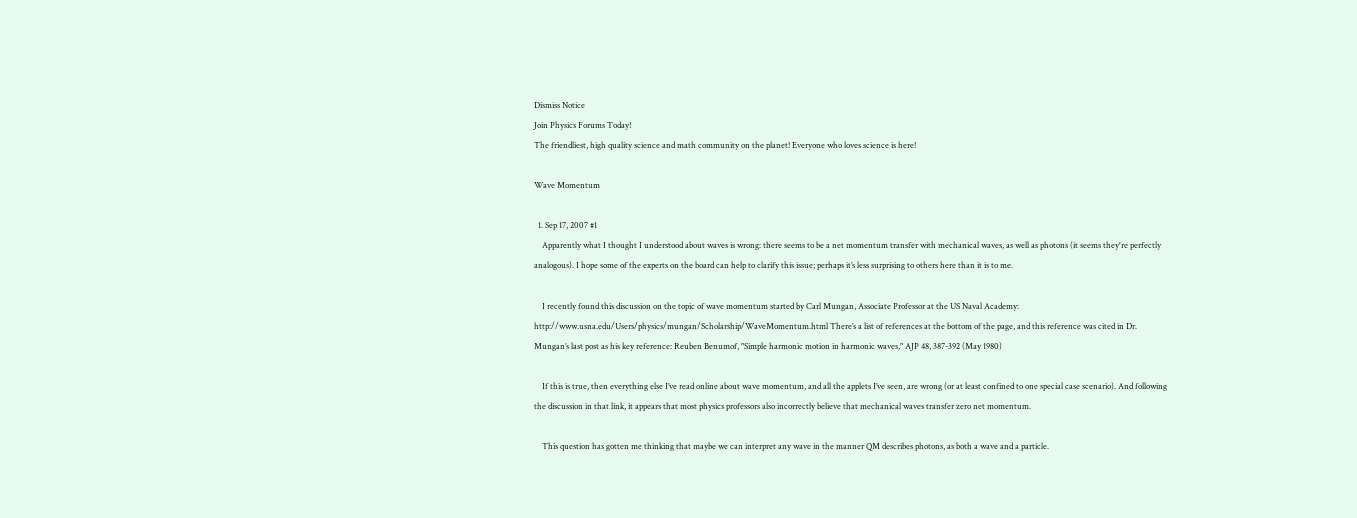Dismiss Notice
Join Physics Forums Today!
The friendliest, high quality science and math community on the planet! Everyone who loves science is here!

Wave Momentum

  1. Sep 17, 2007 #1
    Apparently what I thought I understood about waves is wrong: there seems to be a net momentum transfer with mechanical waves, as well as photons (it seems they're perfectly analogous). I hope some of the experts on the board can help to clarify this issue; perhaps it’s less surprising to others here than it is to me.

    I recently found this discussion on the topic of wave momentum started by Carl Mungan, Associate Professor at the US Naval Academy: http://www.usna.edu/Users/physics/mungan/Scholarship/WaveMomentum.html There’s a list of references at the bottom of the page, and this reference was cited in Dr. Mungan’s last post as his key reference: Reuben Benumof, "Simple harmonic motion in harmonic waves," AJP 48, 387-392 (May 1980)

    If this is true, then everything else I’ve read online about wave momentum, and all the applets I’ve seen, are wrong (or at least confined to one special case scenario). And following the discussion in that link, it appears that most physics professors also incorrectly believe that mechanical waves transfer zero net momentum.

    This question has gotten me thinking that maybe we can interpret any wave in the manner QM describes photons, as both a wave and a particle.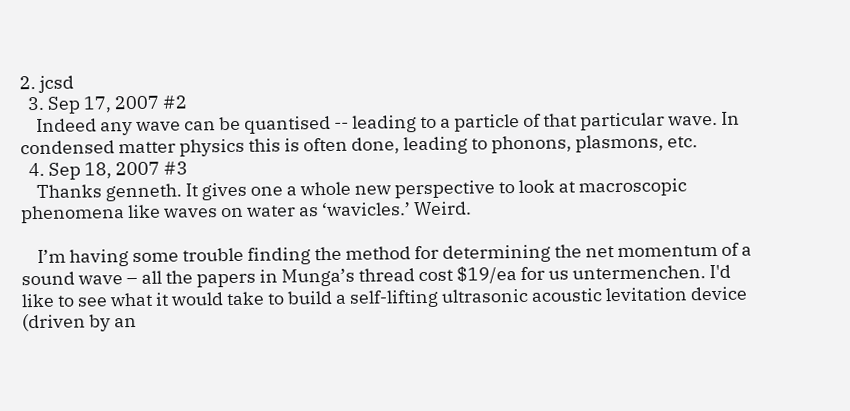2. jcsd
  3. Sep 17, 2007 #2
    Indeed any wave can be quantised -- leading to a particle of that particular wave. In condensed matter physics this is often done, leading to phonons, plasmons, etc.
  4. Sep 18, 2007 #3
    Thanks genneth. It gives one a whole new perspective to look at macroscopic phenomena like waves on water as ‘wavicles.’ Weird.

    I’m having some trouble finding the method for determining the net momentum of a sound wave – all the papers in Munga’s thread cost $19/ea for us untermenchen. I'd like to see what it would take to build a self-lifting ultrasonic acoustic levitation device (driven by an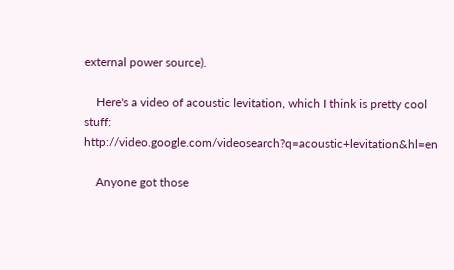external power source).

    Here's a video of acoustic levitation, which I think is pretty cool stuff: http://video.google.com/videosearch?q=acoustic+levitation&hl=en

    Anyone got those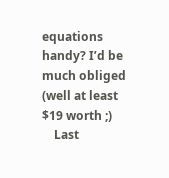equations handy? I’d be much obliged (well at least $19 worth ;)
    Last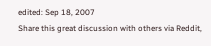edited: Sep 18, 2007
Share this great discussion with others via Reddit,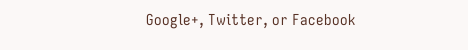Google+, Twitter, or Facebook